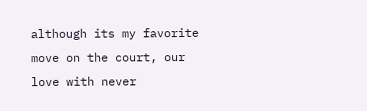although its my favorite move on the court, our love with never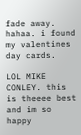fade away. hahaa. i found my valentines day cards.

LOL MIKE CONLEY. this is theeee best and im so happy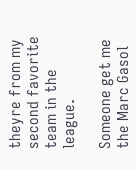theyre from my second favorite team in the league.

Someone get me the Marc Gasol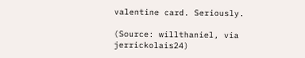valentine card. Seriously.

(Source: willthaniel, via jerrickolais24)